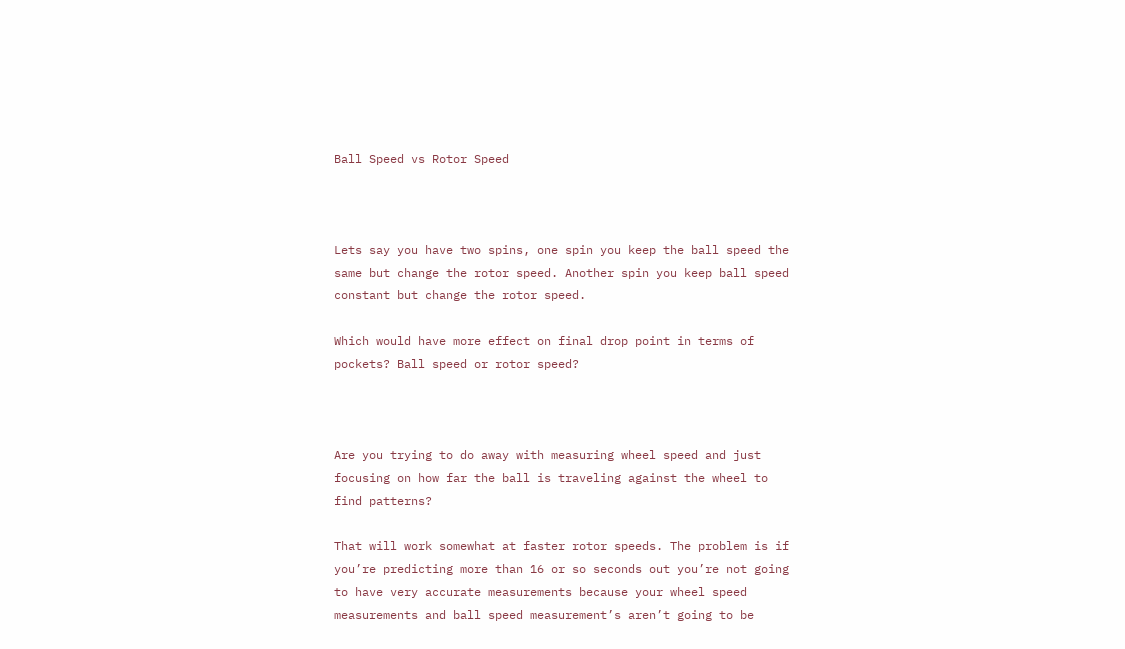Ball Speed vs Rotor Speed



Lets say you have two spins, one spin you keep the ball speed the same but change the rotor speed. Another spin you keep ball speed constant but change the rotor speed.

Which would have more effect on final drop point in terms of pockets? Ball speed or rotor speed?



Are you trying to do away with measuring wheel speed and just focusing on how far the ball is traveling against the wheel to find patterns?

That will work somewhat at faster rotor speeds. The problem is if you’re predicting more than 16 or so seconds out you’re not going to have very accurate measurements because your wheel speed measurements and ball speed measurement’s aren’t going to be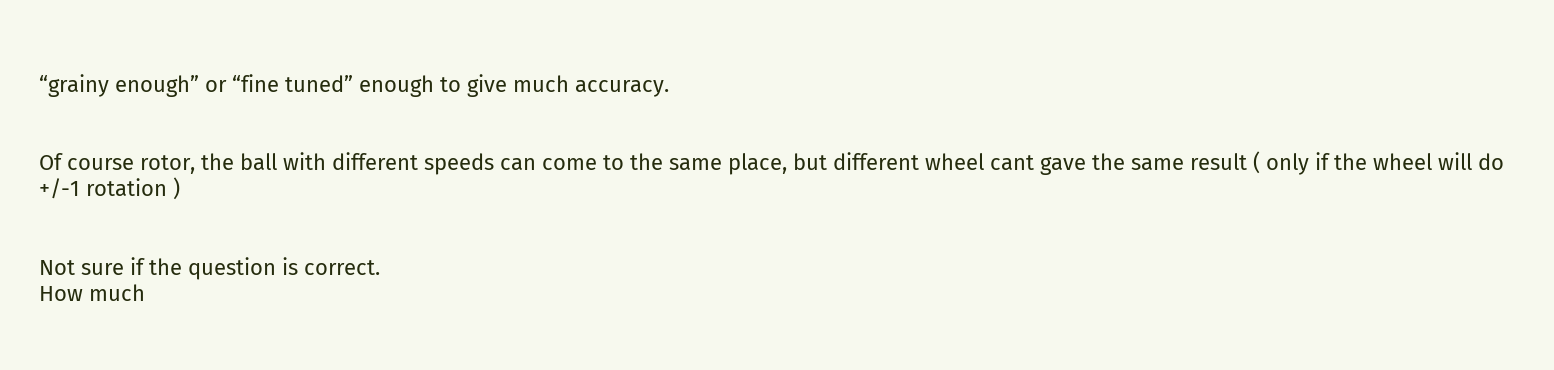“grainy enough” or “fine tuned” enough to give much accuracy.


Of course rotor, the ball with different speeds can come to the same place, but different wheel cant gave the same result ( only if the wheel will do +/-1 rotation )


Not sure if the question is correct.
How much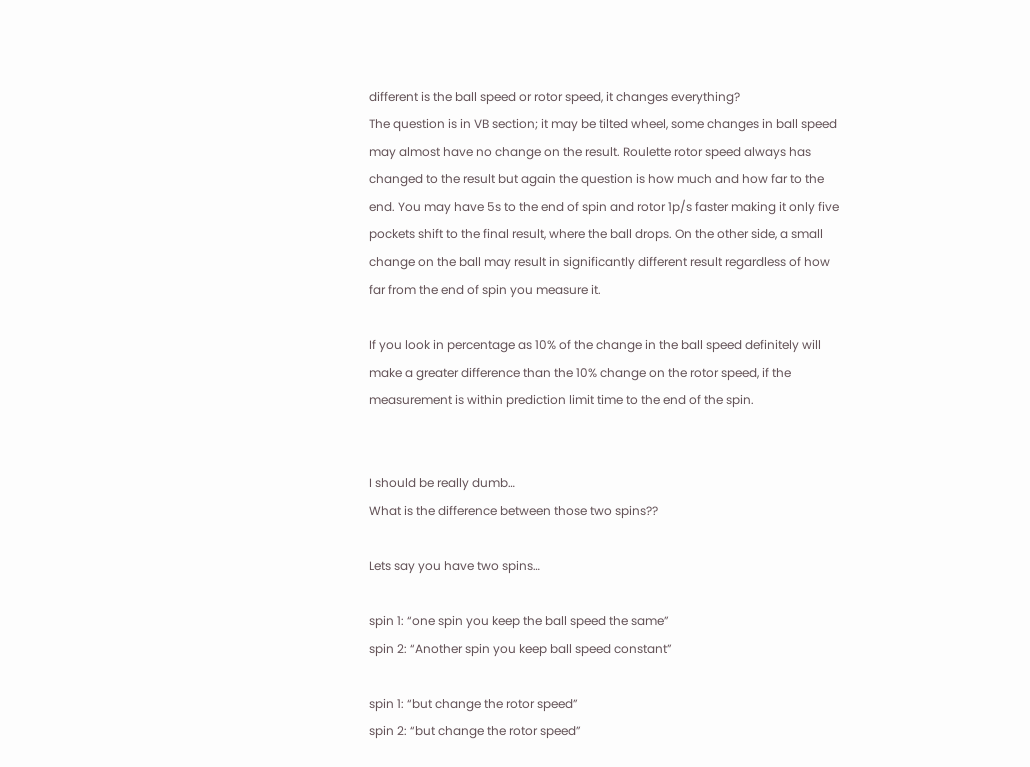different is the ball speed or rotor speed, it changes everything?
The question is in VB section; it may be tilted wheel, some changes in ball speed may almost have no change on the result. Roulette rotor speed always has changed to the result but again the question is how much and how far to the end. You may have 5s to the end of spin and rotor 1p/s faster making it only five pockets shift to the final result, where the ball drops. On the other side, a small change on the ball may result in significantly different result regardless of how far from the end of spin you measure it.

If you look in percentage as 10% of the change in the ball speed definitely will make a greater difference than the 10% change on the rotor speed, if the measurement is within prediction limit time to the end of the spin.


I should be really dumb…
What is the difference between those two spins??

Lets say you have two spins…

spin 1: “one spin you keep the ball speed the same”
spin 2: “Another spin you keep ball speed constant”

spin 1: “but change the rotor speed”
spin 2: “but change the rotor speed”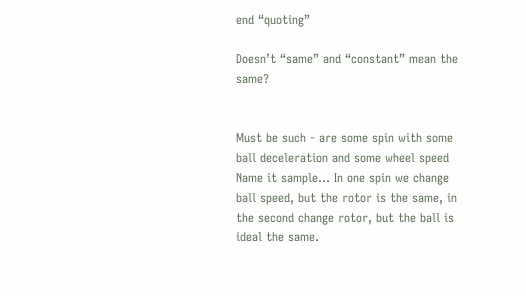end “quoting”

Doesn’t “same” and “constant” mean the same?


Must be such - are some spin with some ball deceleration and some wheel speed Name it sample… In one spin we change ball speed, but the rotor is the same, in the second change rotor, but the ball is ideal the same.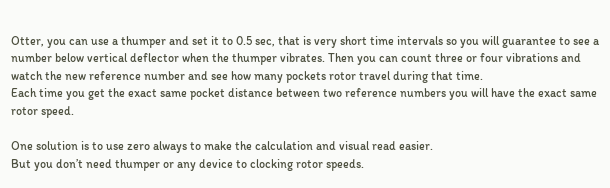Otter, you can use a thumper and set it to 0.5 sec, that is very short time intervals so you will guarantee to see a number below vertical deflector when the thumper vibrates. Then you can count three or four vibrations and watch the new reference number and see how many pockets rotor travel during that time.
Each time you get the exact same pocket distance between two reference numbers you will have the exact same rotor speed.

One solution is to use zero always to make the calculation and visual read easier.
But you don’t need thumper or any device to clocking rotor speeds.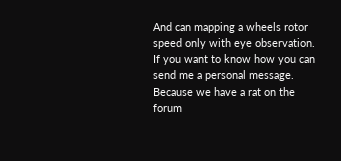And can mapping a wheels rotor speed only with eye observation.
If you want to know how you can send me a personal message.
Because we have a rat on the forum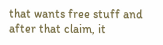that wants free stuff and after that claim, it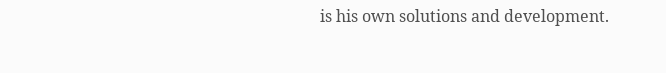is his own solutions and development.